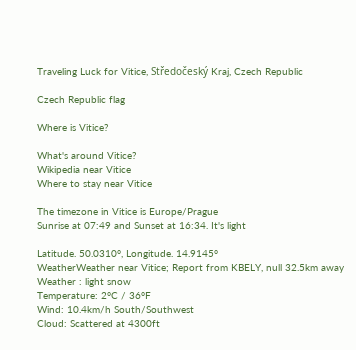Traveling Luck for Vitice, Středočeský Kraj, Czech Republic

Czech Republic flag

Where is Vitice?

What's around Vitice?
Wikipedia near Vitice
Where to stay near Vitice

The timezone in Vitice is Europe/Prague
Sunrise at 07:49 and Sunset at 16:34. It's light

Latitude. 50.0310°, Longitude. 14.9145°
WeatherWeather near Vitice; Report from KBELY, null 32.5km away
Weather : light snow
Temperature: 2°C / 36°F
Wind: 10.4km/h South/Southwest
Cloud: Scattered at 4300ft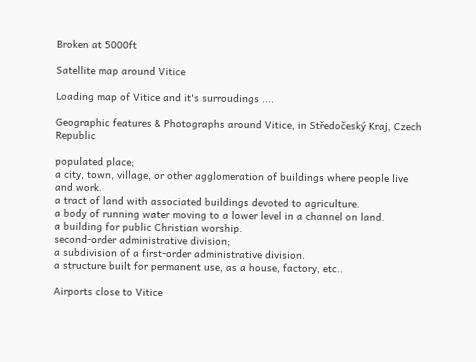Broken at 5000ft

Satellite map around Vitice

Loading map of Vitice and it's surroudings ....

Geographic features & Photographs around Vitice, in Středočeský Kraj, Czech Republic

populated place;
a city, town, village, or other agglomeration of buildings where people live and work.
a tract of land with associated buildings devoted to agriculture.
a body of running water moving to a lower level in a channel on land.
a building for public Christian worship.
second-order administrative division;
a subdivision of a first-order administrative division.
a structure built for permanent use, as a house, factory, etc..

Airports close to Vitice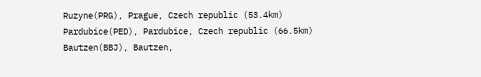Ruzyne(PRG), Prague, Czech republic (53.4km)
Pardubice(PED), Pardubice, Czech republic (66.5km)
Bautzen(BBJ), Bautzen,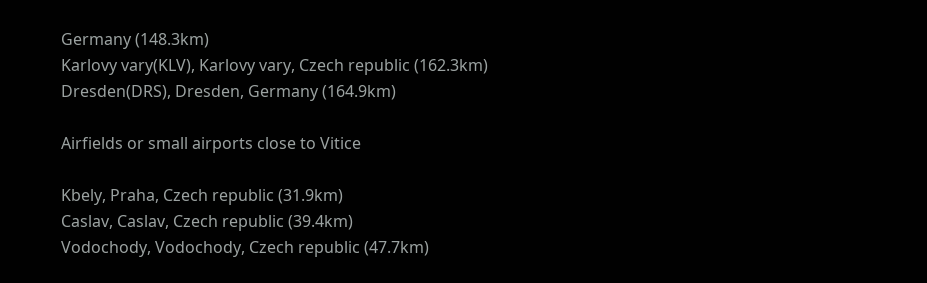Germany (148.3km)
Karlovy vary(KLV), Karlovy vary, Czech republic (162.3km)
Dresden(DRS), Dresden, Germany (164.9km)

Airfields or small airports close to Vitice

Kbely, Praha, Czech republic (31.9km)
Caslav, Caslav, Czech republic (39.4km)
Vodochody, Vodochody, Czech republic (47.7km)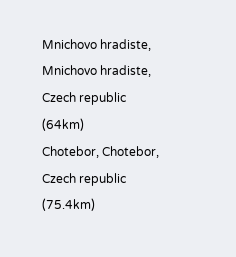Mnichovo hradiste, Mnichovo hradiste, Czech republic (64km)
Chotebor, Chotebor, Czech republic (75.4km)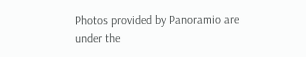Photos provided by Panoramio are under the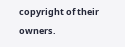copyright of their owners.